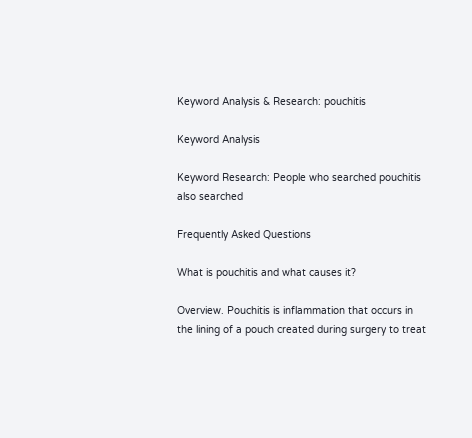Keyword Analysis & Research: pouchitis

Keyword Analysis

Keyword Research: People who searched pouchitis also searched

Frequently Asked Questions

What is pouchitis and what causes it?

Overview. Pouchitis is inflammation that occurs in the lining of a pouch created during surgery to treat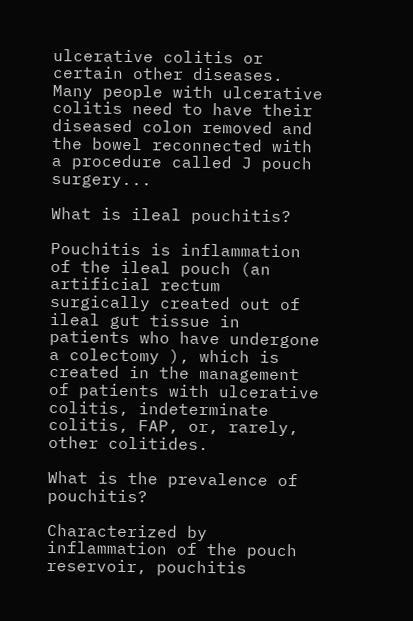ulcerative colitis or certain other diseases. Many people with ulcerative colitis need to have their diseased colon removed and the bowel reconnected with a procedure called J pouch surgery...

What is ileal pouchitis?

Pouchitis is inflammation of the ileal pouch (an artificial rectum surgically created out of ileal gut tissue in patients who have undergone a colectomy ), which is created in the management of patients with ulcerative colitis, indeterminate colitis, FAP, or, rarely, other colitides.

What is the prevalence of pouchitis?

Characterized by inflammation of the pouch reservoir, pouchitis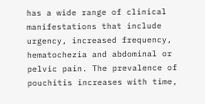has a wide range of clinical manifestations that include urgency, increased frequency, hematochezia and abdominal or pelvic pain. The prevalence of pouchitis increases with time,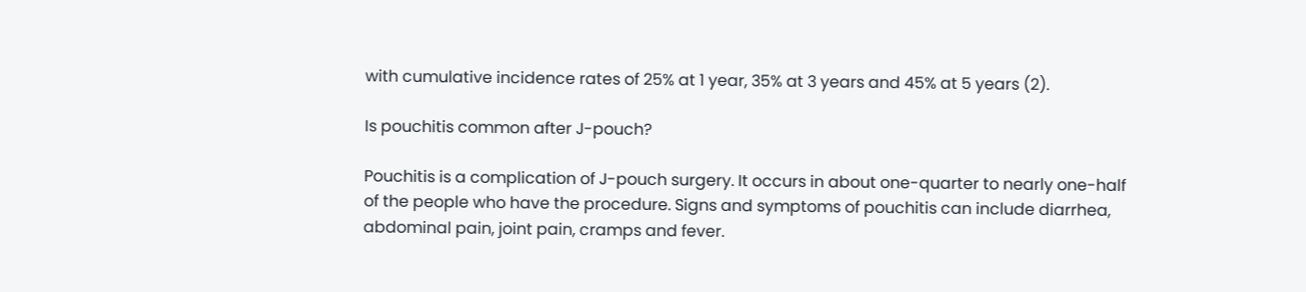with cumulative incidence rates of 25% at 1 year, 35% at 3 years and 45% at 5 years (2).

Is pouchitis common after J-pouch?

Pouchitis is a complication of J-pouch surgery. It occurs in about one-quarter to nearly one-half of the people who have the procedure. Signs and symptoms of pouchitis can include diarrhea, abdominal pain, joint pain, cramps and fever.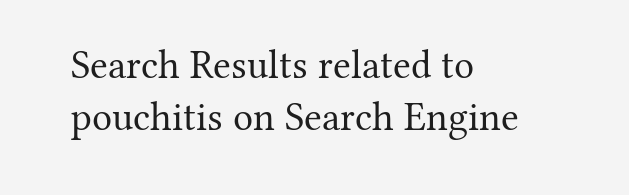Search Results related to pouchitis on Search Engine